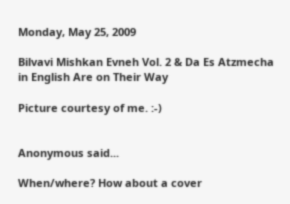Monday, May 25, 2009

Bilvavi Mishkan Evneh Vol. 2 & Da Es Atzmecha in English Are on Their Way

Picture courtesy of me. :-)


Anonymous said...

When/where? How about a cover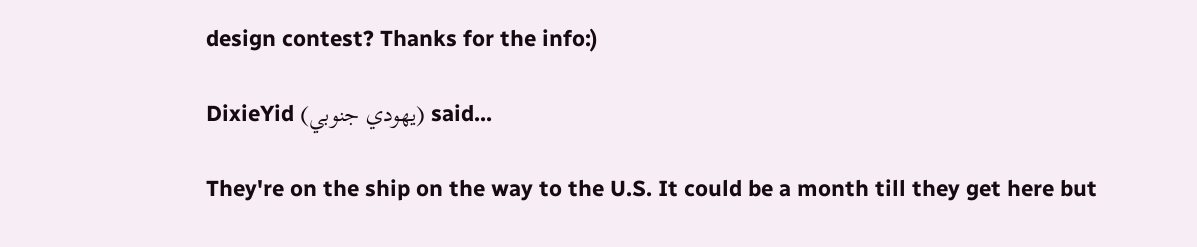design contest? Thanks for the info:)

DixieYid (يهودي جنوبي) said...

They're on the ship on the way to the U.S. It could be a month till they get here but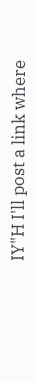IY"H I'll post a link where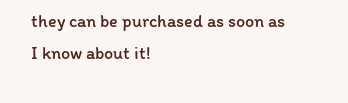they can be purchased as soon as I know about it!